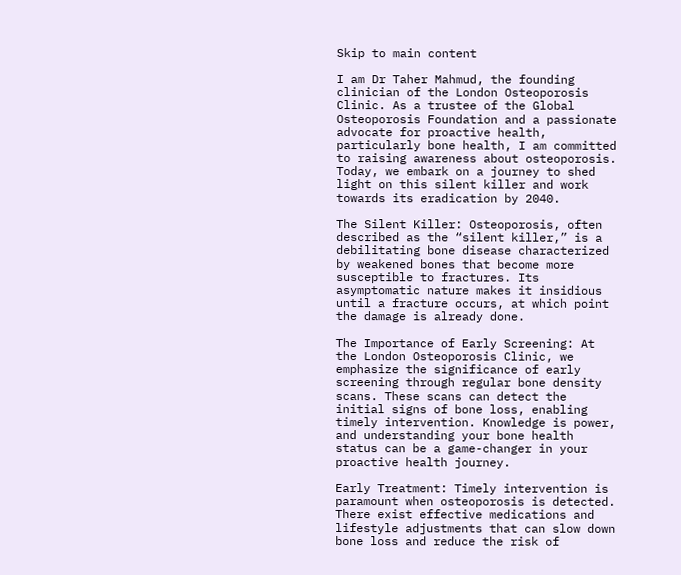Skip to main content

I am Dr Taher Mahmud, the founding clinician of the London Osteoporosis Clinic. As a trustee of the Global Osteoporosis Foundation and a passionate advocate for proactive health, particularly bone health, I am committed to raising awareness about osteoporosis. Today, we embark on a journey to shed light on this silent killer and work towards its eradication by 2040.

The Silent Killer: Osteoporosis, often described as the “silent killer,” is a debilitating bone disease characterized by weakened bones that become more susceptible to fractures. Its asymptomatic nature makes it insidious until a fracture occurs, at which point the damage is already done.

The Importance of Early Screening: At the London Osteoporosis Clinic, we emphasize the significance of early screening through regular bone density scans. These scans can detect the initial signs of bone loss, enabling timely intervention. Knowledge is power, and understanding your bone health status can be a game-changer in your proactive health journey.

Early Treatment: Timely intervention is paramount when osteoporosis is detected. There exist effective medications and lifestyle adjustments that can slow down bone loss and reduce the risk of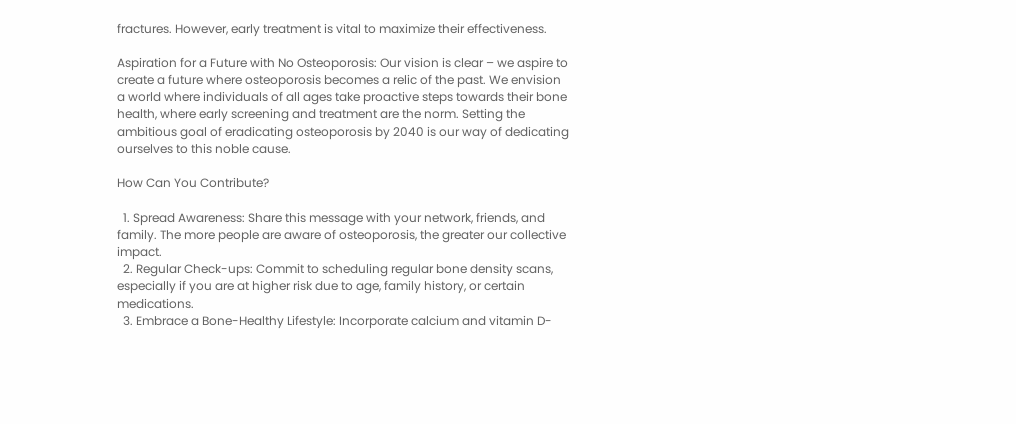fractures. However, early treatment is vital to maximize their effectiveness.

Aspiration for a Future with No Osteoporosis: Our vision is clear – we aspire to create a future where osteoporosis becomes a relic of the past. We envision a world where individuals of all ages take proactive steps towards their bone health, where early screening and treatment are the norm. Setting the ambitious goal of eradicating osteoporosis by 2040 is our way of dedicating ourselves to this noble cause.

How Can You Contribute?

  1. Spread Awareness: Share this message with your network, friends, and family. The more people are aware of osteoporosis, the greater our collective impact.
  2. Regular Check-ups: Commit to scheduling regular bone density scans, especially if you are at higher risk due to age, family history, or certain medications.
  3. Embrace a Bone-Healthy Lifestyle: Incorporate calcium and vitamin D-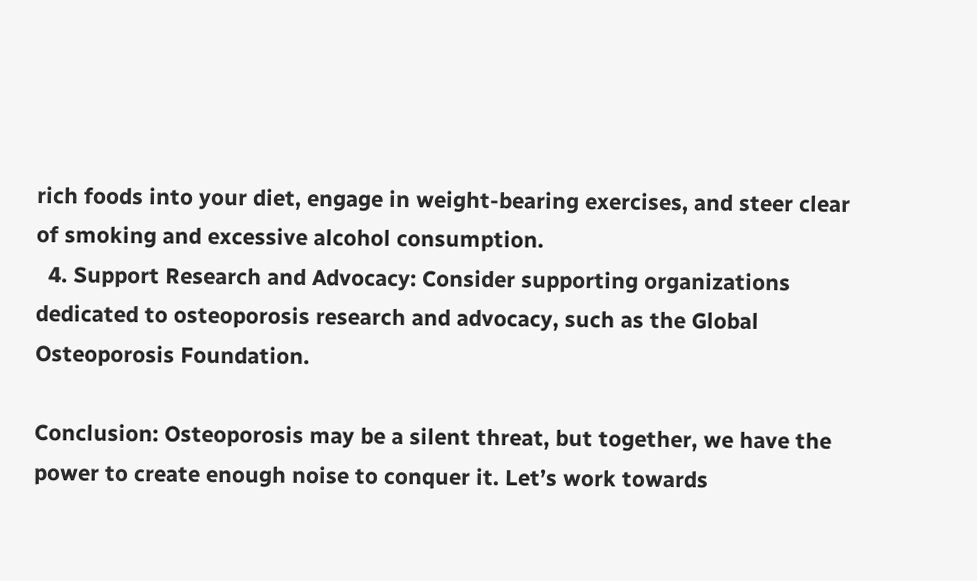rich foods into your diet, engage in weight-bearing exercises, and steer clear of smoking and excessive alcohol consumption.
  4. Support Research and Advocacy: Consider supporting organizations dedicated to osteoporosis research and advocacy, such as the Global Osteoporosis Foundation.

Conclusion: Osteoporosis may be a silent threat, but together, we have the power to create enough noise to conquer it. Let’s work towards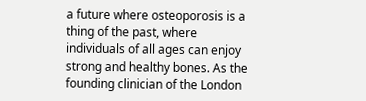a future where osteoporosis is a thing of the past, where individuals of all ages can enjoy strong and healthy bones. As the founding clinician of the London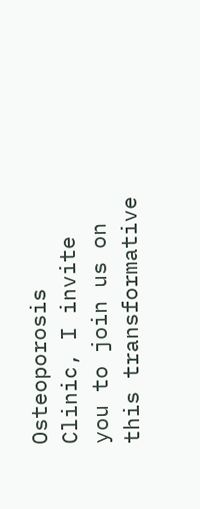Osteoporosis Clinic, I invite you to join us on this transformative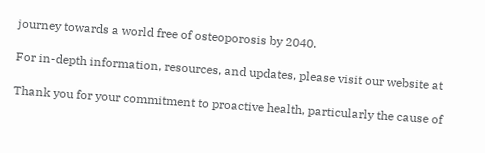journey towards a world free of osteoporosis by 2040.

For in-depth information, resources, and updates, please visit our website at

Thank you for your commitment to proactive health, particularly the cause of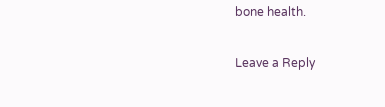bone health.

Leave a Reply